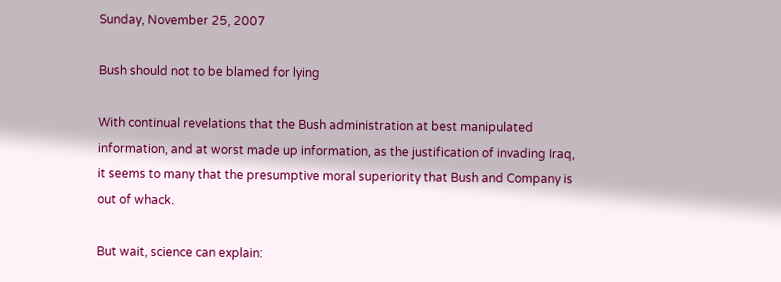Sunday, November 25, 2007

Bush should not to be blamed for lying

With continual revelations that the Bush administration at best manipulated information, and at worst made up information, as the justification of invading Iraq, it seems to many that the presumptive moral superiority that Bush and Company is out of whack.

But wait, science can explain: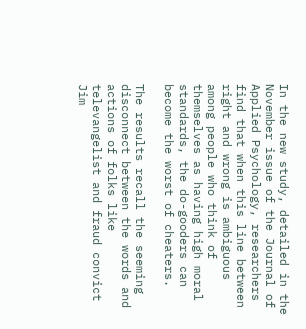In the new study, detailed in the November issue of the Journal of Applied Psychology, researchers find that when this line between right and wrong is ambiguous among people who think of themselves as having high moral standards, the do-gooders can become the worst of cheaters.

The results recall the seeming disconnect between the words and actions of folks like televangelist and fraud convict Jim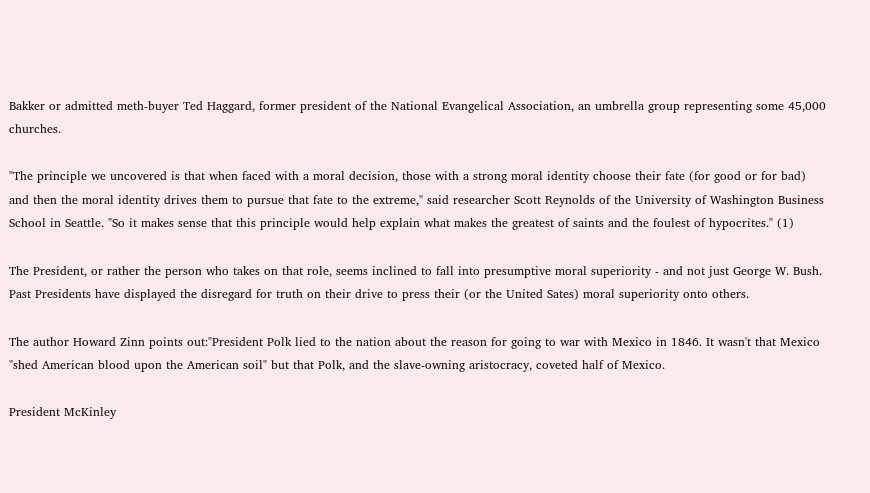Bakker or admitted meth-buyer Ted Haggard, former president of the National Evangelical Association, an umbrella group representing some 45,000 churches.

"The principle we uncovered is that when faced with a moral decision, those with a strong moral identity choose their fate (for good or for bad) and then the moral identity drives them to pursue that fate to the extreme," said researcher Scott Reynolds of the University of Washington Business School in Seattle. "So it makes sense that this principle would help explain what makes the greatest of saints and the foulest of hypocrites." (1)

The President, or rather the person who takes on that role, seems inclined to fall into presumptive moral superiority - and not just George W. Bush. Past Presidents have displayed the disregard for truth on their drive to press their (or the United Sates) moral superiority onto others.

The author Howard Zinn points out:"President Polk lied to the nation about the reason for going to war with Mexico in 1846. It wasn't that Mexico "shed American blood upon the American soil" but that Polk, and the slave-owning aristocracy, coveted half of Mexico.

President McKinley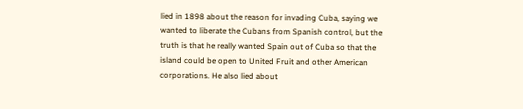lied in 1898 about the reason for invading Cuba, saying we wanted to liberate the Cubans from Spanish control, but the truth is that he really wanted Spain out of Cuba so that the island could be open to United Fruit and other American corporations. He also lied about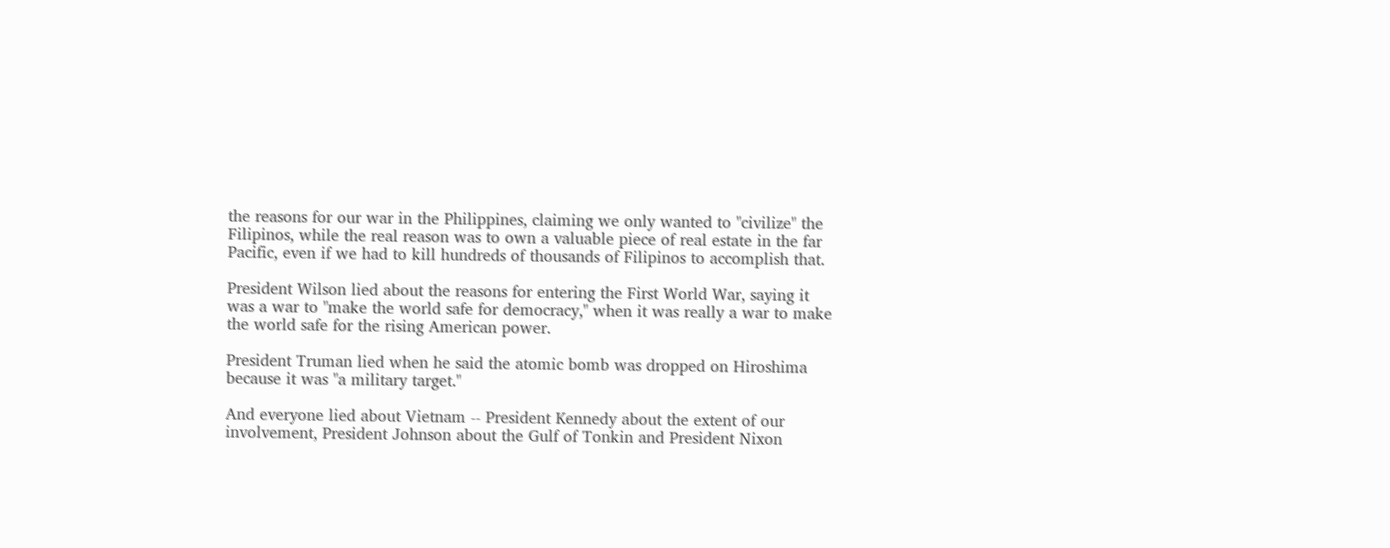the reasons for our war in the Philippines, claiming we only wanted to "civilize" the Filipinos, while the real reason was to own a valuable piece of real estate in the far Pacific, even if we had to kill hundreds of thousands of Filipinos to accomplish that.

President Wilson lied about the reasons for entering the First World War, saying it was a war to "make the world safe for democracy," when it was really a war to make the world safe for the rising American power.

President Truman lied when he said the atomic bomb was dropped on Hiroshima because it was "a military target."

And everyone lied about Vietnam -- President Kennedy about the extent of our involvement, President Johnson about the Gulf of Tonkin and President Nixon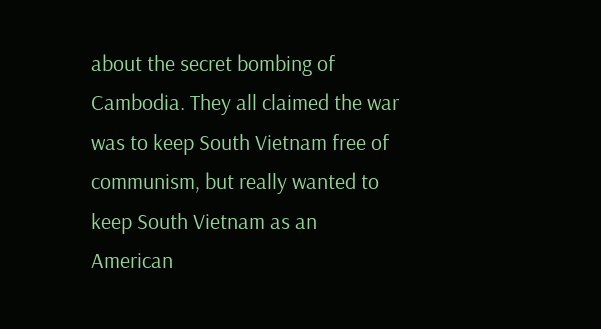about the secret bombing of Cambodia. They all claimed the war was to keep South Vietnam free of communism, but really wanted to keep South Vietnam as an American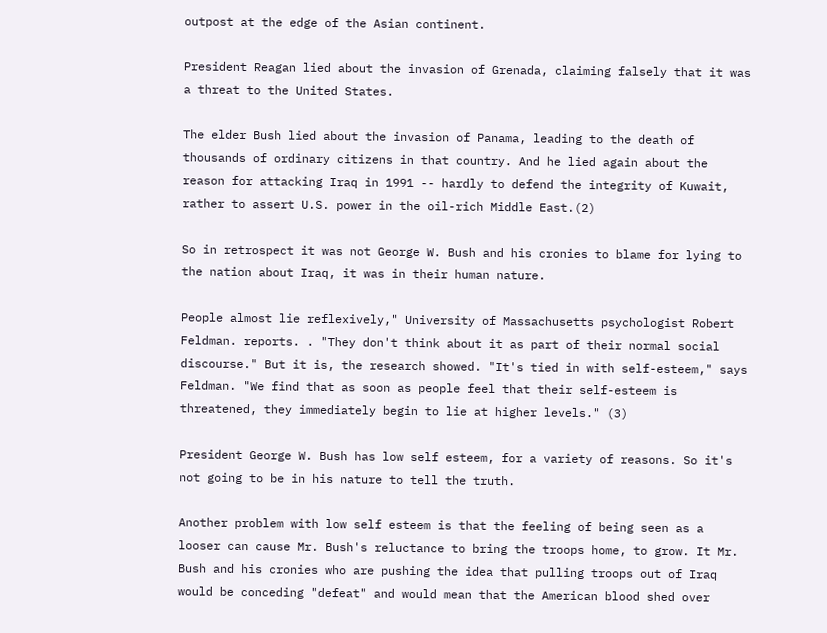outpost at the edge of the Asian continent.

President Reagan lied about the invasion of Grenada, claiming falsely that it was a threat to the United States.

The elder Bush lied about the invasion of Panama, leading to the death of thousands of ordinary citizens in that country. And he lied again about the reason for attacking Iraq in 1991 -- hardly to defend the integrity of Kuwait, rather to assert U.S. power in the oil-rich Middle East.(2)

So in retrospect it was not George W. Bush and his cronies to blame for lying to the nation about Iraq, it was in their human nature.

People almost lie reflexively," University of Massachusetts psychologist Robert Feldman. reports. . "They don't think about it as part of their normal social discourse." But it is, the research showed. "It's tied in with self-esteem," says Feldman. "We find that as soon as people feel that their self-esteem is threatened, they immediately begin to lie at higher levels." (3)

President George W. Bush has low self esteem, for a variety of reasons. So it's not going to be in his nature to tell the truth.

Another problem with low self esteem is that the feeling of being seen as a looser can cause Mr. Bush's reluctance to bring the troops home, to grow. It Mr. Bush and his cronies who are pushing the idea that pulling troops out of Iraq would be conceding "defeat" and would mean that the American blood shed over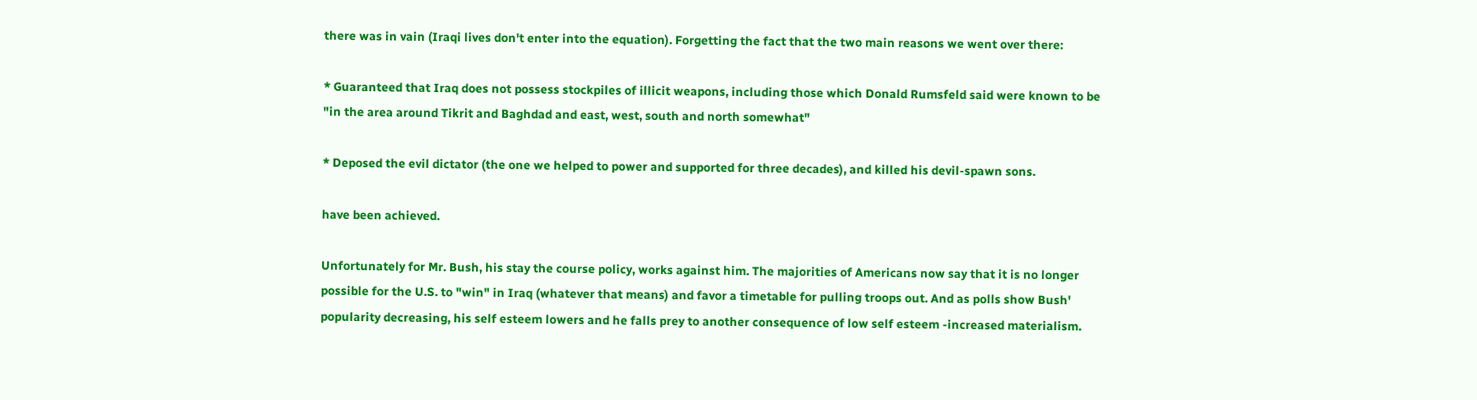there was in vain (Iraqi lives don't enter into the equation). Forgetting the fact that the two main reasons we went over there:

* Guaranteed that Iraq does not possess stockpiles of illicit weapons, including those which Donald Rumsfeld said were known to be "in the area around Tikrit and Baghdad and east, west, south and north somewhat"

* Deposed the evil dictator (the one we helped to power and supported for three decades), and killed his devil-spawn sons.

have been achieved.

Unfortunately for Mr. Bush, his stay the course policy, works against him. The majorities of Americans now say that it is no longer possible for the U.S. to "win" in Iraq (whatever that means) and favor a timetable for pulling troops out. And as polls show Bush' popularity decreasing, his self esteem lowers and he falls prey to another consequence of low self esteem -increased materialism.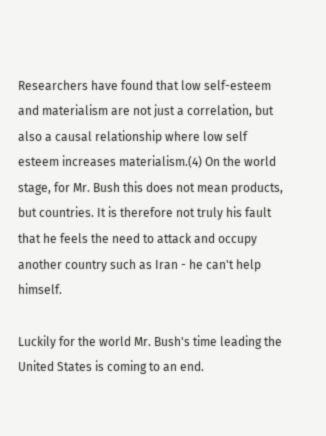Researchers have found that low self-esteem and materialism are not just a correlation, but also a causal relationship where low self esteem increases materialism.(4) On the world stage, for Mr. Bush this does not mean products, but countries. It is therefore not truly his fault that he feels the need to attack and occupy another country such as Iran - he can't help himself.

Luckily for the world Mr. Bush's time leading the United States is coming to an end.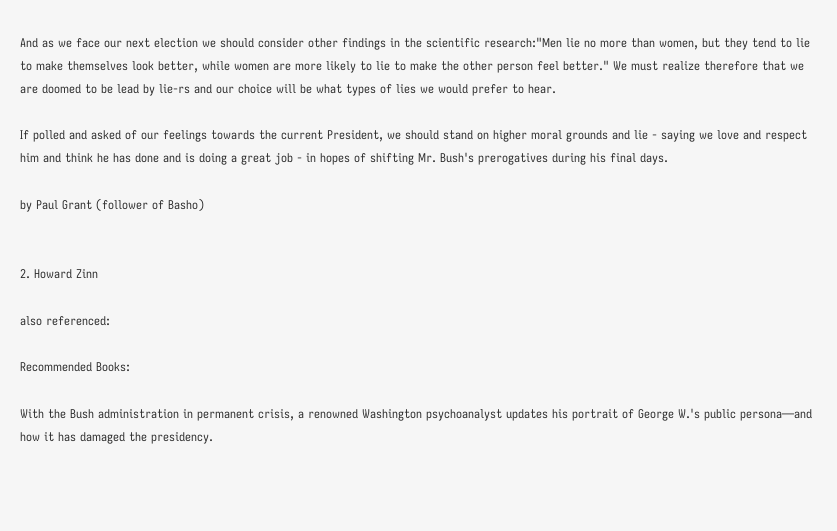And as we face our next election we should consider other findings in the scientific research:"Men lie no more than women, but they tend to lie to make themselves look better, while women are more likely to lie to make the other person feel better." We must realize therefore that we are doomed to be lead by lie-rs and our choice will be what types of lies we would prefer to hear.

If polled and asked of our feelings towards the current President, we should stand on higher moral grounds and lie - saying we love and respect him and think he has done and is doing a great job - in hopes of shifting Mr. Bush's prerogatives during his final days.

by Paul Grant (follower of Basho)


2. Howard Zinn

also referenced:

Recommended Books:

With the Bush administration in permanent crisis, a renowned Washington psychoanalyst updates his portrait of George W.'s public persona—and how it has damaged the presidency.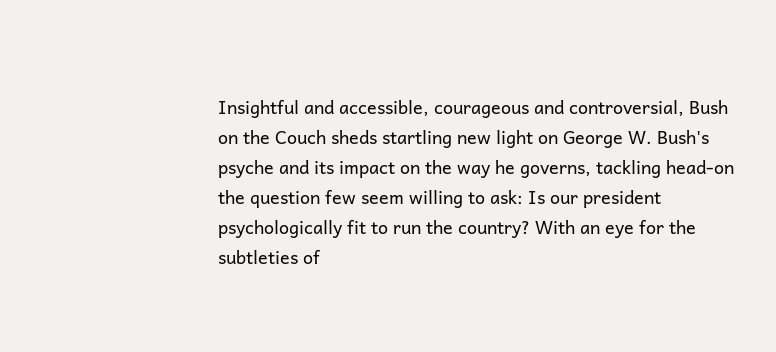Insightful and accessible, courageous and controversial, Bush on the Couch sheds startling new light on George W. Bush's psyche and its impact on the way he governs, tackling head-on the question few seem willing to ask: Is our president psychologically fit to run the country? With an eye for the subtleties of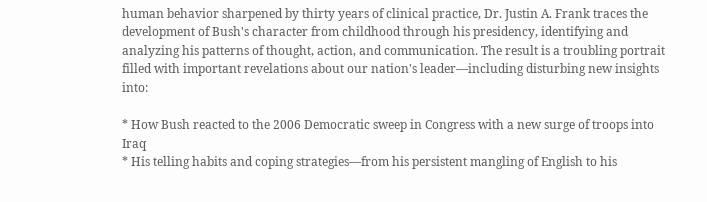human behavior sharpened by thirty years of clinical practice, Dr. Justin A. Frank traces the development of Bush's character from childhood through his presidency, identifying and analyzing his patterns of thought, action, and communication. The result is a troubling portrait filled with important revelations about our nation's leader—including disturbing new insights into:

* How Bush reacted to the 2006 Democratic sweep in Congress with a new surge of troops into Iraq
* His telling habits and coping strategies—from his persistent mangling of English to his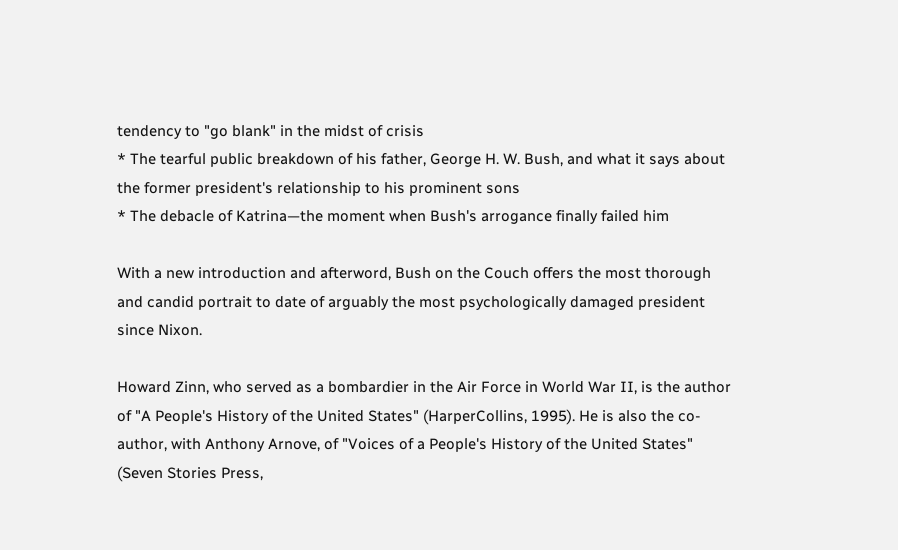tendency to "go blank" in the midst of crisis
* The tearful public breakdown of his father, George H. W. Bush, and what it says about the former president's relationship to his prominent sons
* The debacle of Katrina—the moment when Bush's arrogance finally failed him

With a new introduction and afterword, Bush on the Couch offers the most thorough and candid portrait to date of arguably the most psychologically damaged president since Nixon.

Howard Zinn, who served as a bombardier in the Air Force in World War II, is the author of "A People's History of the United States" (HarperCollins, 1995). He is also the co-author, with Anthony Arnove, of "Voices of a People's History of the United States" (Seven Stories Press,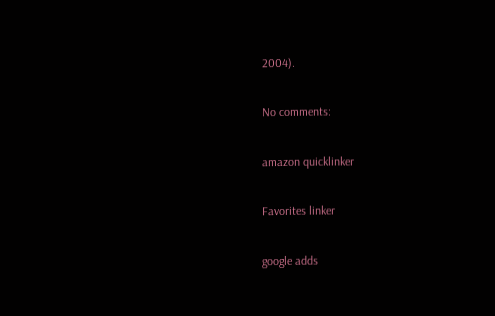2004).

No comments:

amazon quicklinker

Favorites linker

google adds